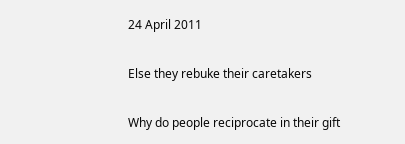24 April 2011

Else they rebuke their caretakers

Why do people reciprocate in their gift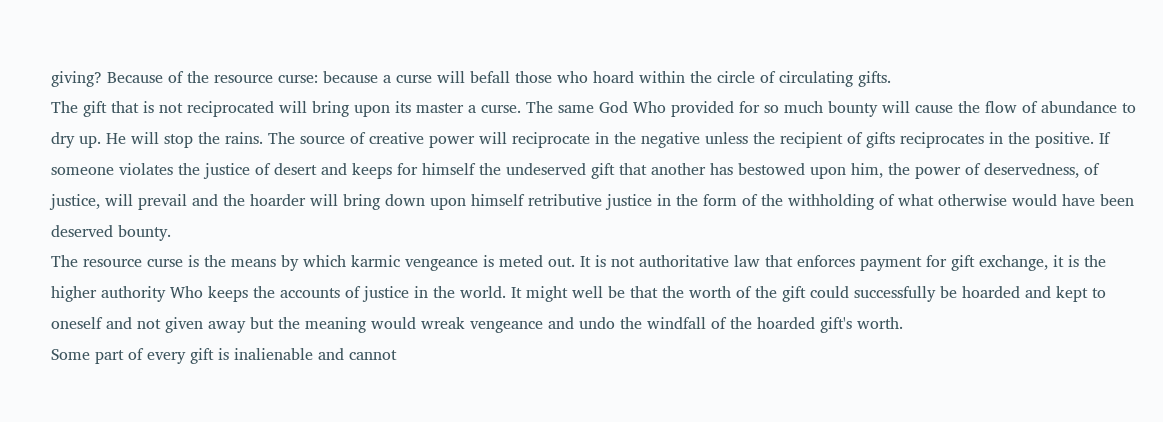giving? Because of the resource curse: because a curse will befall those who hoard within the circle of circulating gifts.
The gift that is not reciprocated will bring upon its master a curse. The same God Who provided for so much bounty will cause the flow of abundance to dry up. He will stop the rains. The source of creative power will reciprocate in the negative unless the recipient of gifts reciprocates in the positive. If someone violates the justice of desert and keeps for himself the undeserved gift that another has bestowed upon him, the power of deservedness, of justice, will prevail and the hoarder will bring down upon himself retributive justice in the form of the withholding of what otherwise would have been deserved bounty.
The resource curse is the means by which karmic vengeance is meted out. It is not authoritative law that enforces payment for gift exchange, it is the higher authority Who keeps the accounts of justice in the world. It might well be that the worth of the gift could successfully be hoarded and kept to oneself and not given away but the meaning would wreak vengeance and undo the windfall of the hoarded gift's worth.
Some part of every gift is inalienable and cannot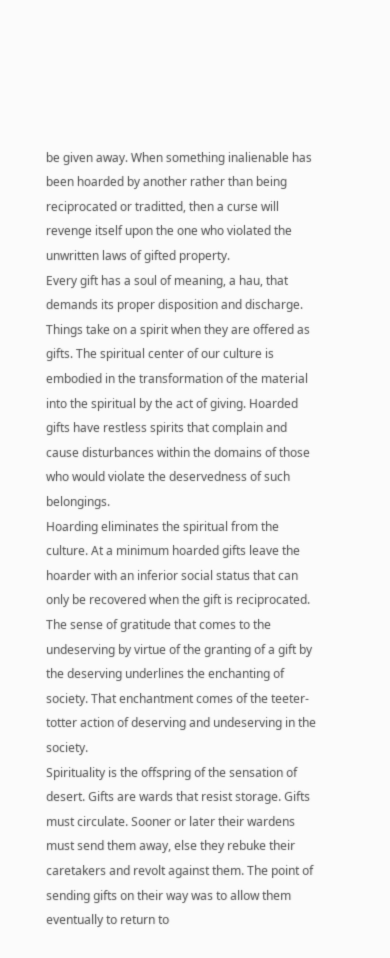be given away. When something inalienable has been hoarded by another rather than being reciprocated or traditted, then a curse will revenge itself upon the one who violated the unwritten laws of gifted property.
Every gift has a soul of meaning, a hau, that demands its proper disposition and discharge. Things take on a spirit when they are offered as gifts. The spiritual center of our culture is embodied in the transformation of the material into the spiritual by the act of giving. Hoarded gifts have restless spirits that complain and cause disturbances within the domains of those who would violate the deservedness of such belongings.
Hoarding eliminates the spiritual from the culture. At a minimum hoarded gifts leave the hoarder with an inferior social status that can only be recovered when the gift is reciprocated. The sense of gratitude that comes to the undeserving by virtue of the granting of a gift by the deserving underlines the enchanting of society. That enchantment comes of the teeter-totter action of deserving and undeserving in the society.
Spirituality is the offspring of the sensation of desert. Gifts are wards that resist storage. Gifts must circulate. Sooner or later their wardens must send them away, else they rebuke their caretakers and revolt against them. The point of sending gifts on their way was to allow them eventually to return to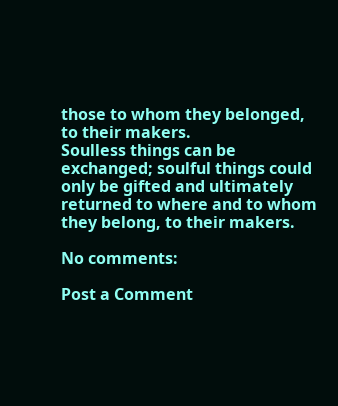those to whom they belonged, to their makers.
Soulless things can be exchanged; soulful things could only be gifted and ultimately returned to where and to whom they belong, to their makers.

No comments:

Post a Comment